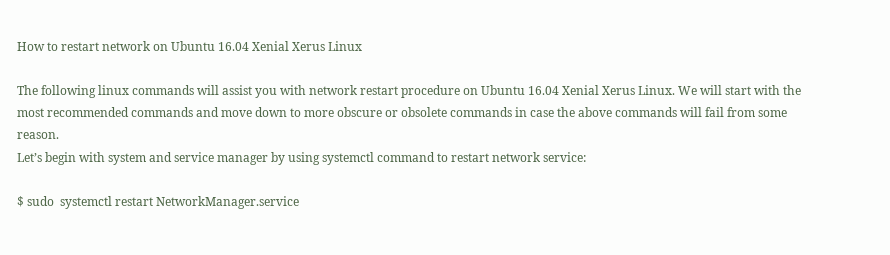How to restart network on Ubuntu 16.04 Xenial Xerus Linux

The following linux commands will assist you with network restart procedure on Ubuntu 16.04 Xenial Xerus Linux. We will start with the most recommended commands and move down to more obscure or obsolete commands in case the above commands will fail from some reason.
Let’s begin with system and service manager by using systemctl command to restart network service:

$ sudo  systemctl restart NetworkManager.service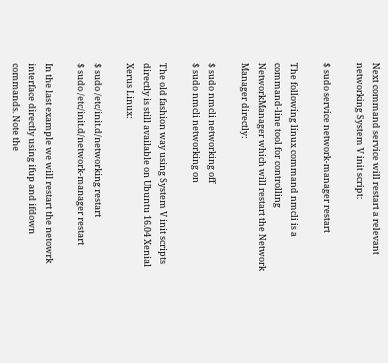Next command service will restart a relevant networking System V init script:

$ sudo service network-manager restart

The following linux command nmcli is a command-line tool for controlling NetworkManager which will restart the Network Manager directly:

$ sudo nmcli networking off
$ sudo nmcli networking on

The old fashion way using System V init scripts directly is still available on Ubuntu 16.04 Xenial Xerus Linux:

$ sudo /etc/init.d/networking restart
$ sudo /etc/init.d/network-manager restart

In the last example we will restart the netowrk interface directly using ifup and ifdown commands. Note the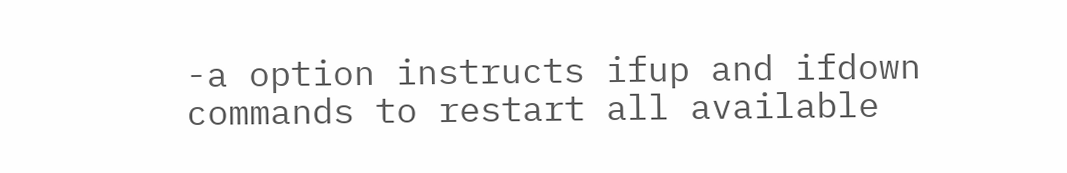-a option instructs ifup and ifdown commands to restart all available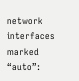network interfaces marked “auto”: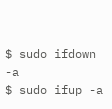$ sudo ifdown -a
$ sudo ifup -a